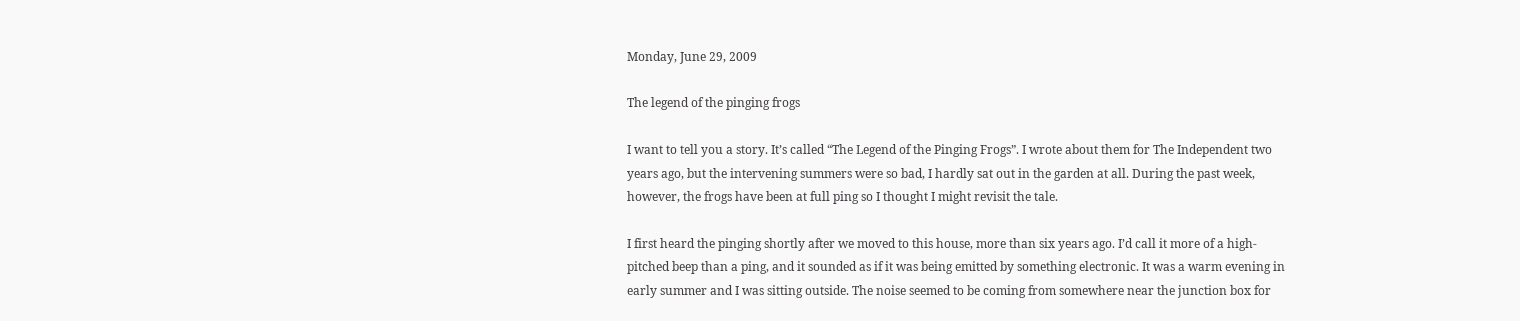Monday, June 29, 2009

The legend of the pinging frogs

I want to tell you a story. It’s called “The Legend of the Pinging Frogs”. I wrote about them for The Independent two years ago, but the intervening summers were so bad, I hardly sat out in the garden at all. During the past week, however, the frogs have been at full ping so I thought I might revisit the tale.

I first heard the pinging shortly after we moved to this house, more than six years ago. I’d call it more of a high-pitched beep than a ping, and it sounded as if it was being emitted by something electronic. It was a warm evening in early summer and I was sitting outside. The noise seemed to be coming from somewhere near the junction box for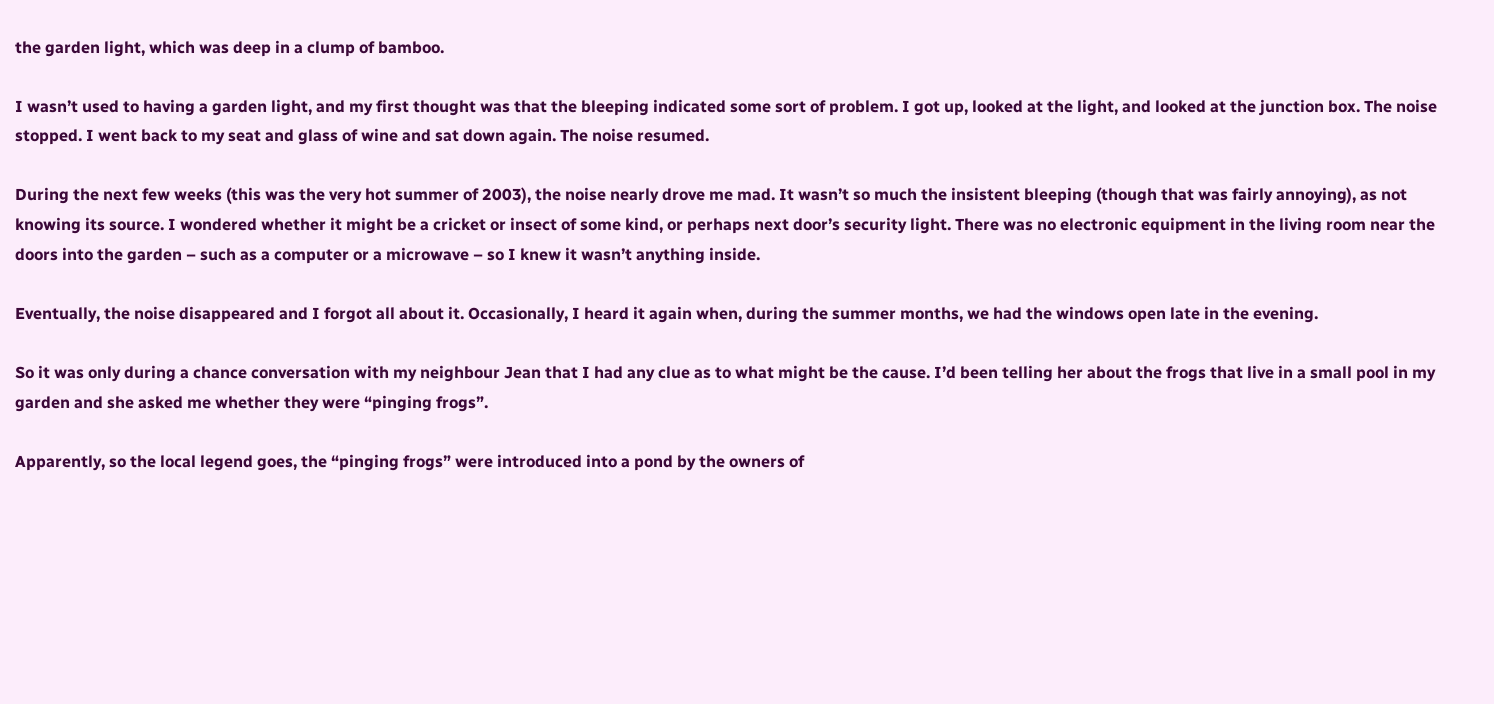the garden light, which was deep in a clump of bamboo.

I wasn’t used to having a garden light, and my first thought was that the bleeping indicated some sort of problem. I got up, looked at the light, and looked at the junction box. The noise stopped. I went back to my seat and glass of wine and sat down again. The noise resumed.

During the next few weeks (this was the very hot summer of 2003), the noise nearly drove me mad. It wasn’t so much the insistent bleeping (though that was fairly annoying), as not knowing its source. I wondered whether it might be a cricket or insect of some kind, or perhaps next door’s security light. There was no electronic equipment in the living room near the doors into the garden – such as a computer or a microwave – so I knew it wasn’t anything inside.

Eventually, the noise disappeared and I forgot all about it. Occasionally, I heard it again when, during the summer months, we had the windows open late in the evening.

So it was only during a chance conversation with my neighbour Jean that I had any clue as to what might be the cause. I’d been telling her about the frogs that live in a small pool in my garden and she asked me whether they were “pinging frogs”.

Apparently, so the local legend goes, the “pinging frogs” were introduced into a pond by the owners of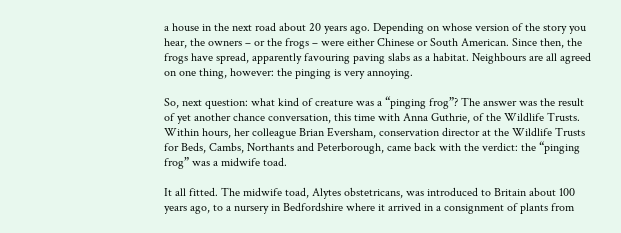a house in the next road about 20 years ago. Depending on whose version of the story you hear, the owners – or the frogs – were either Chinese or South American. Since then, the frogs have spread, apparently favouring paving slabs as a habitat. Neighbours are all agreed on one thing, however: the pinging is very annoying.

So, next question: what kind of creature was a “pinging frog”? The answer was the result of yet another chance conversation, this time with Anna Guthrie, of the Wildlife Trusts. Within hours, her colleague Brian Eversham, conservation director at the Wildlife Trusts for Beds, Cambs, Northants and Peterborough, came back with the verdict: the “pinging frog” was a midwife toad.

It all fitted. The midwife toad, Alytes obstetricans, was introduced to Britain about 100 years ago, to a nursery in Bedfordshire where it arrived in a consignment of plants from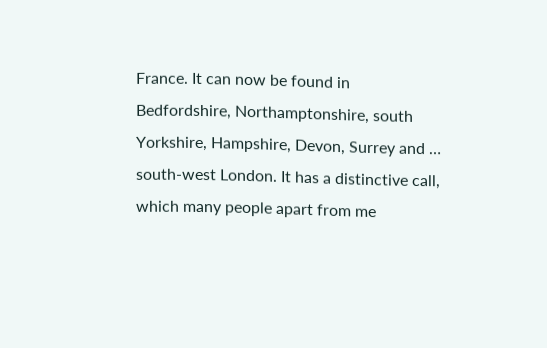France. It can now be found in Bedfordshire, Northamptonshire, south Yorkshire, Hampshire, Devon, Surrey and … south-west London. It has a distinctive call, which many people apart from me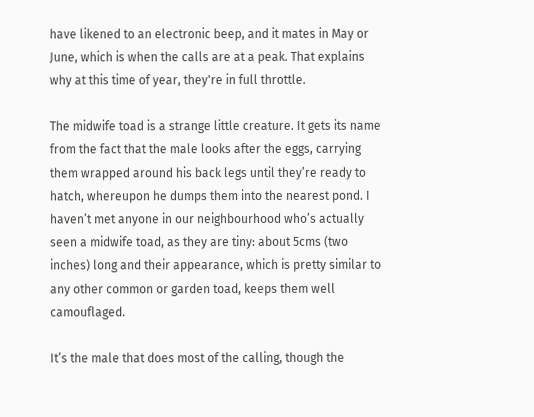have likened to an electronic beep, and it mates in May or June, which is when the calls are at a peak. That explains why at this time of year, they're in full throttle.

The midwife toad is a strange little creature. It gets its name from the fact that the male looks after the eggs, carrying them wrapped around his back legs until they’re ready to hatch, whereupon he dumps them into the nearest pond. I haven’t met anyone in our neighbourhood who’s actually seen a midwife toad, as they are tiny: about 5cms (two inches) long and their appearance, which is pretty similar to any other common or garden toad, keeps them well camouflaged.

It’s the male that does most of the calling, though the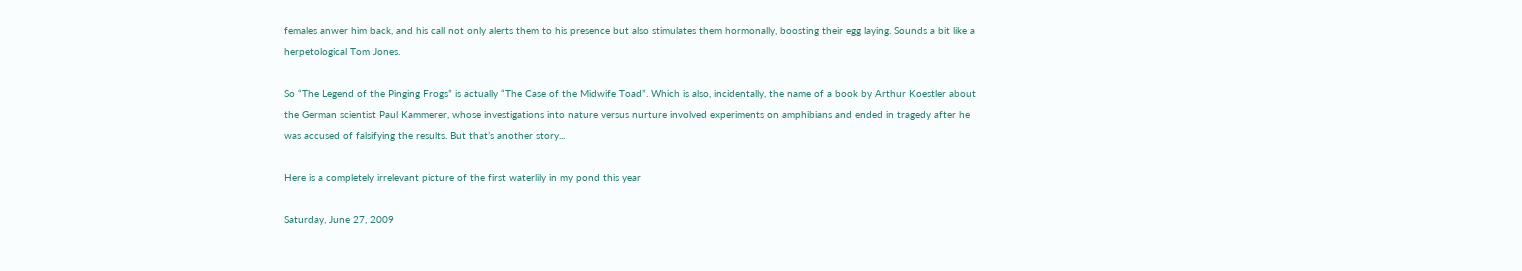females anwer him back, and his call not only alerts them to his presence but also stimulates them hormonally, boosting their egg laying. Sounds a bit like a herpetological Tom Jones.

So “The Legend of the Pinging Frogs” is actually “The Case of the Midwife Toad”. Which is also, incidentally, the name of a book by Arthur Koestler about the German scientist Paul Kammerer, whose investigations into nature versus nurture involved experiments on amphibians and ended in tragedy after he was accused of falsifying the results. But that’s another story...

Here is a completely irrelevant picture of the first waterlily in my pond this year

Saturday, June 27, 2009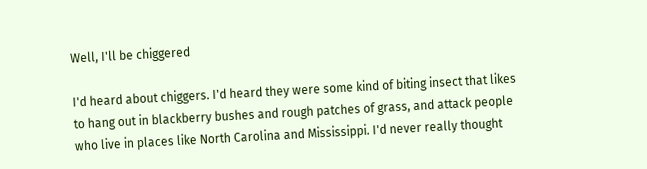Well, I'll be chiggered

I'd heard about chiggers. I'd heard they were some kind of biting insect that likes to hang out in blackberry bushes and rough patches of grass, and attack people who live in places like North Carolina and Mississippi. I'd never really thought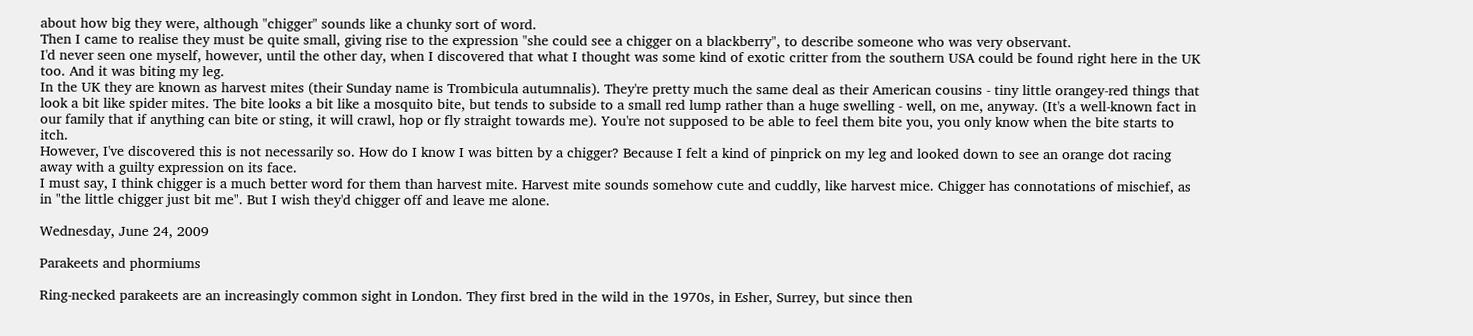about how big they were, although "chigger" sounds like a chunky sort of word.
Then I came to realise they must be quite small, giving rise to the expression "she could see a chigger on a blackberry", to describe someone who was very observant.
I'd never seen one myself, however, until the other day, when I discovered that what I thought was some kind of exotic critter from the southern USA could be found right here in the UK too. And it was biting my leg.
In the UK they are known as harvest mites (their Sunday name is Trombicula autumnalis). They're pretty much the same deal as their American cousins - tiny little orangey-red things that look a bit like spider mites. The bite looks a bit like a mosquito bite, but tends to subside to a small red lump rather than a huge swelling - well, on me, anyway. (It's a well-known fact in our family that if anything can bite or sting, it will crawl, hop or fly straight towards me). You're not supposed to be able to feel them bite you, you only know when the bite starts to itch.
However, I've discovered this is not necessarily so. How do I know I was bitten by a chigger? Because I felt a kind of pinprick on my leg and looked down to see an orange dot racing away with a guilty expression on its face.
I must say, I think chigger is a much better word for them than harvest mite. Harvest mite sounds somehow cute and cuddly, like harvest mice. Chigger has connotations of mischief, as in "the little chigger just bit me". But I wish they'd chigger off and leave me alone.

Wednesday, June 24, 2009

Parakeets and phormiums

Ring-necked parakeets are an increasingly common sight in London. They first bred in the wild in the 1970s, in Esher, Surrey, but since then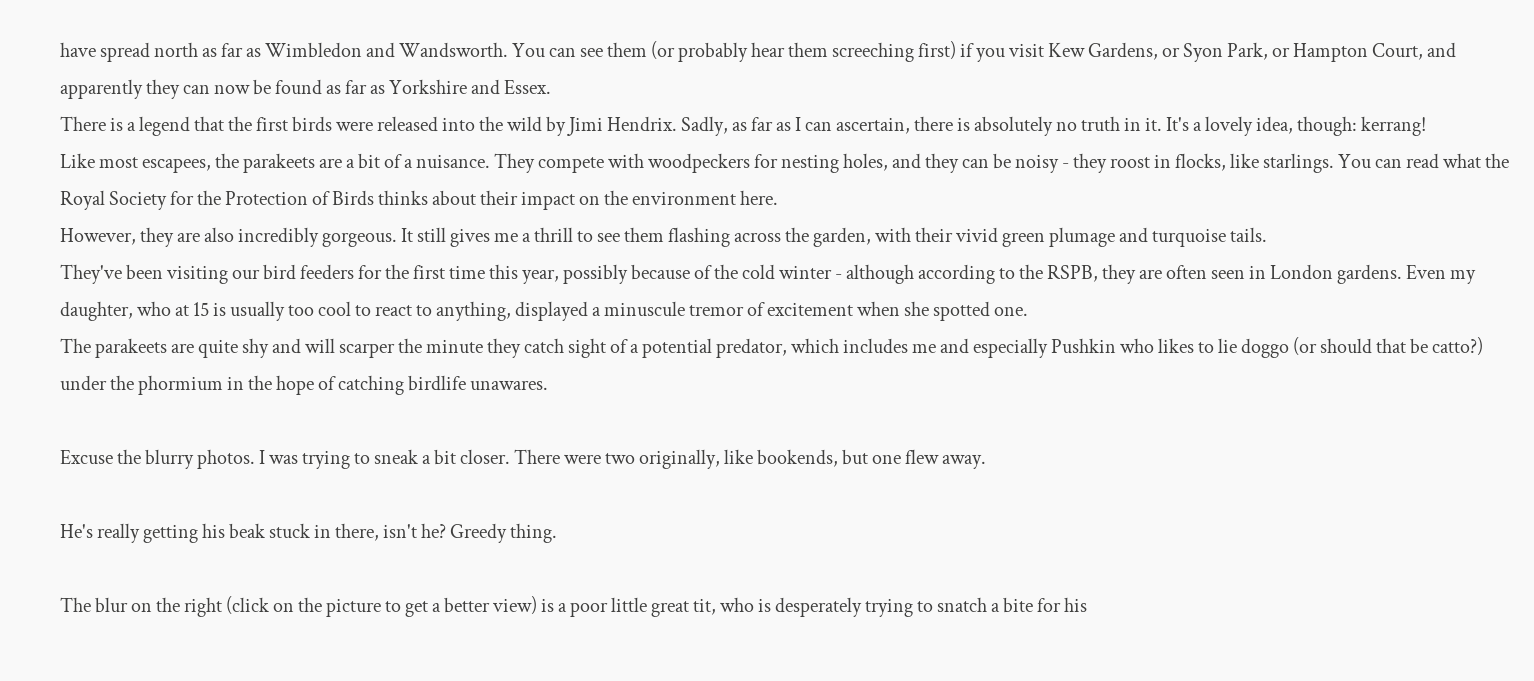have spread north as far as Wimbledon and Wandsworth. You can see them (or probably hear them screeching first) if you visit Kew Gardens, or Syon Park, or Hampton Court, and apparently they can now be found as far as Yorkshire and Essex.
There is a legend that the first birds were released into the wild by Jimi Hendrix. Sadly, as far as I can ascertain, there is absolutely no truth in it. It's a lovely idea, though: kerrang!
Like most escapees, the parakeets are a bit of a nuisance. They compete with woodpeckers for nesting holes, and they can be noisy - they roost in flocks, like starlings. You can read what the Royal Society for the Protection of Birds thinks about their impact on the environment here.
However, they are also incredibly gorgeous. It still gives me a thrill to see them flashing across the garden, with their vivid green plumage and turquoise tails.
They've been visiting our bird feeders for the first time this year, possibly because of the cold winter - although according to the RSPB, they are often seen in London gardens. Even my daughter, who at 15 is usually too cool to react to anything, displayed a minuscule tremor of excitement when she spotted one.
The parakeets are quite shy and will scarper the minute they catch sight of a potential predator, which includes me and especially Pushkin who likes to lie doggo (or should that be catto?) under the phormium in the hope of catching birdlife unawares.

Excuse the blurry photos. I was trying to sneak a bit closer. There were two originally, like bookends, but one flew away.

He's really getting his beak stuck in there, isn't he? Greedy thing.

The blur on the right (click on the picture to get a better view) is a poor little great tit, who is desperately trying to snatch a bite for his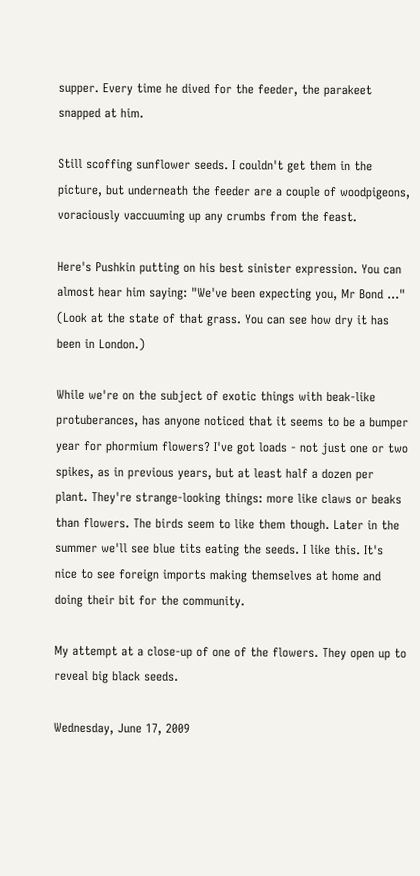supper. Every time he dived for the feeder, the parakeet snapped at him.

Still scoffing sunflower seeds. I couldn't get them in the picture, but underneath the feeder are a couple of woodpigeons, voraciously vaccuuming up any crumbs from the feast.

Here's Pushkin putting on his best sinister expression. You can almost hear him saying: "We've been expecting you, Mr Bond ..." (Look at the state of that grass. You can see how dry it has been in London.)

While we're on the subject of exotic things with beak-like protuberances, has anyone noticed that it seems to be a bumper year for phormium flowers? I've got loads - not just one or two spikes, as in previous years, but at least half a dozen per plant. They're strange-looking things: more like claws or beaks than flowers. The birds seem to like them though. Later in the summer we'll see blue tits eating the seeds. I like this. It's nice to see foreign imports making themselves at home and doing their bit for the community.

My attempt at a close-up of one of the flowers. They open up to reveal big black seeds.

Wednesday, June 17, 2009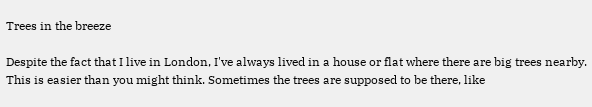Trees in the breeze

Despite the fact that I live in London, I've always lived in a house or flat where there are big trees nearby. This is easier than you might think. Sometimes the trees are supposed to be there, like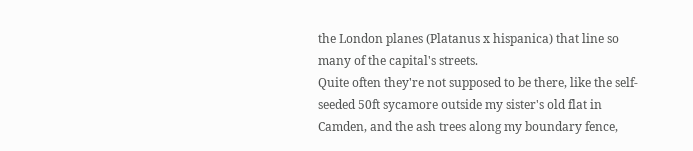the London planes (Platanus x hispanica) that line so many of the capital's streets.
Quite often they're not supposed to be there, like the self-seeded 50ft sycamore outside my sister's old flat in Camden, and the ash trees along my boundary fence,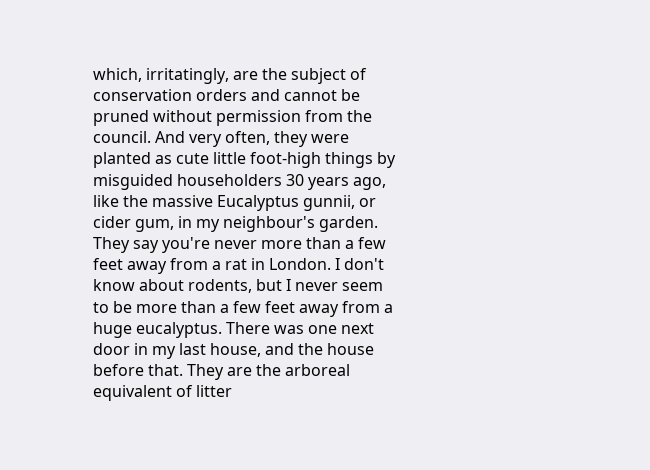which, irritatingly, are the subject of conservation orders and cannot be pruned without permission from the council. And very often, they were planted as cute little foot-high things by misguided householders 30 years ago, like the massive Eucalyptus gunnii, or cider gum, in my neighbour's garden.
They say you're never more than a few feet away from a rat in London. I don't know about rodents, but I never seem to be more than a few feet away from a huge eucalyptus. There was one next door in my last house, and the house before that. They are the arboreal equivalent of litter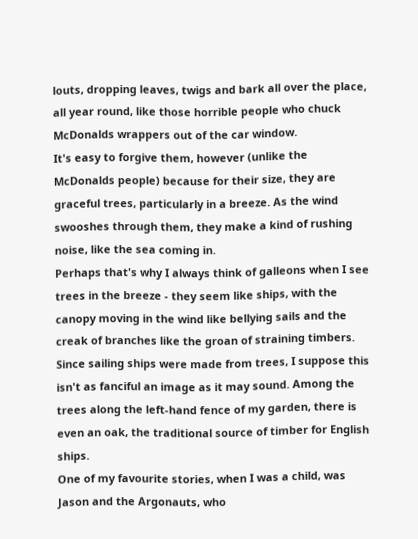louts, dropping leaves, twigs and bark all over the place, all year round, like those horrible people who chuck McDonalds wrappers out of the car window.
It's easy to forgive them, however (unlike the McDonalds people) because for their size, they are graceful trees, particularly in a breeze. As the wind swooshes through them, they make a kind of rushing noise, like the sea coming in.
Perhaps that's why I always think of galleons when I see trees in the breeze - they seem like ships, with the canopy moving in the wind like bellying sails and the creak of branches like the groan of straining timbers. Since sailing ships were made from trees, I suppose this isn't as fanciful an image as it may sound. Among the trees along the left-hand fence of my garden, there is even an oak, the traditional source of timber for English ships.
One of my favourite stories, when I was a child, was Jason and the Argonauts, who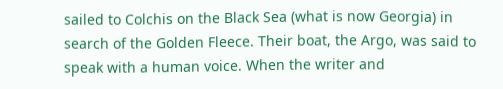sailed to Colchis on the Black Sea (what is now Georgia) in search of the Golden Fleece. Their boat, the Argo, was said to speak with a human voice. When the writer and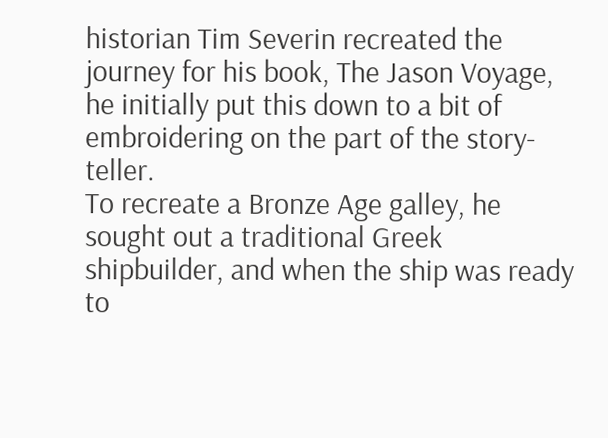historian Tim Severin recreated the journey for his book, The Jason Voyage, he initially put this down to a bit of embroidering on the part of the story-teller.
To recreate a Bronze Age galley, he sought out a traditional Greek shipbuilder, and when the ship was ready to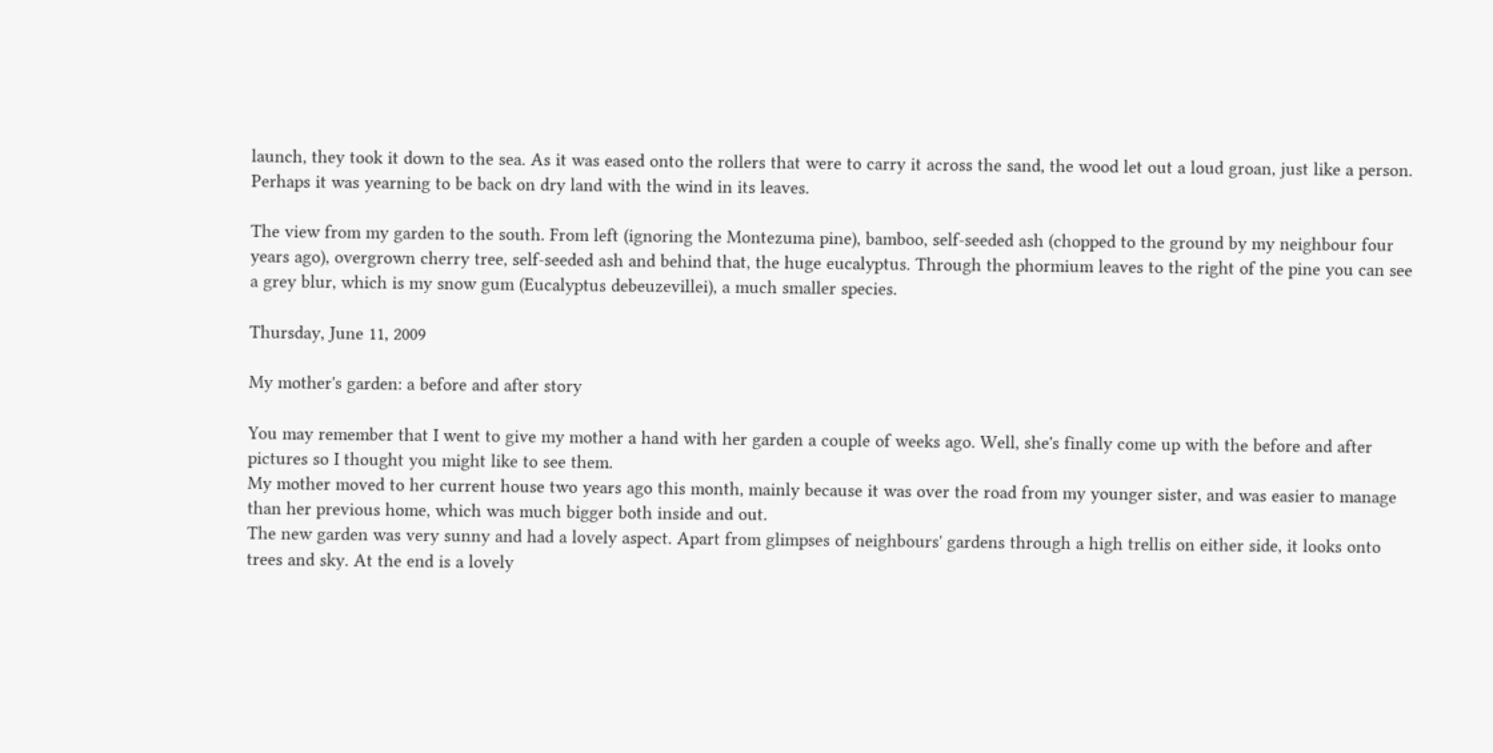launch, they took it down to the sea. As it was eased onto the rollers that were to carry it across the sand, the wood let out a loud groan, just like a person. Perhaps it was yearning to be back on dry land with the wind in its leaves.

The view from my garden to the south. From left (ignoring the Montezuma pine), bamboo, self-seeded ash (chopped to the ground by my neighbour four years ago), overgrown cherry tree, self-seeded ash and behind that, the huge eucalyptus. Through the phormium leaves to the right of the pine you can see a grey blur, which is my snow gum (Eucalyptus debeuzevillei), a much smaller species.

Thursday, June 11, 2009

My mother's garden: a before and after story

You may remember that I went to give my mother a hand with her garden a couple of weeks ago. Well, she's finally come up with the before and after pictures so I thought you might like to see them.
My mother moved to her current house two years ago this month, mainly because it was over the road from my younger sister, and was easier to manage than her previous home, which was much bigger both inside and out.
The new garden was very sunny and had a lovely aspect. Apart from glimpses of neighbours' gardens through a high trellis on either side, it looks onto trees and sky. At the end is a lovely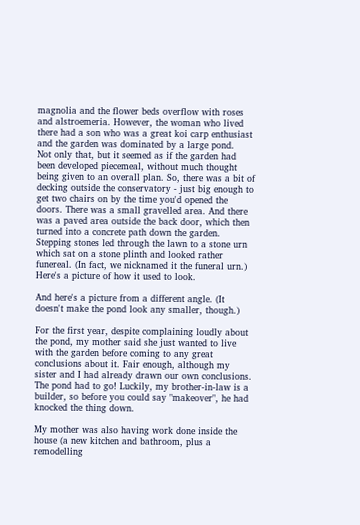magnolia and the flower beds overflow with roses and alstroemeria. However, the woman who lived there had a son who was a great koi carp enthusiast and the garden was dominated by a large pond.
Not only that, but it seemed as if the garden had been developed piecemeal, without much thought being given to an overall plan. So, there was a bit of decking outside the conservatory - just big enough to get two chairs on by the time you'd opened the doors. There was a small gravelled area. And there was a paved area outside the back door, which then turned into a concrete path down the garden. Stepping stones led through the lawn to a stone urn which sat on a stone plinth and looked rather funereal. (In fact, we nicknamed it the funeral urn.) Here's a picture of how it used to look.

And here's a picture from a different angle. (It doesn't make the pond look any smaller, though.)

For the first year, despite complaining loudly about the pond, my mother said she just wanted to live with the garden before coming to any great conclusions about it. Fair enough, although my sister and I had already drawn our own conclusions. The pond had to go! Luckily, my brother-in-law is a builder, so before you could say "makeover", he had knocked the thing down.

My mother was also having work done inside the house (a new kitchen and bathroom, plus a remodelling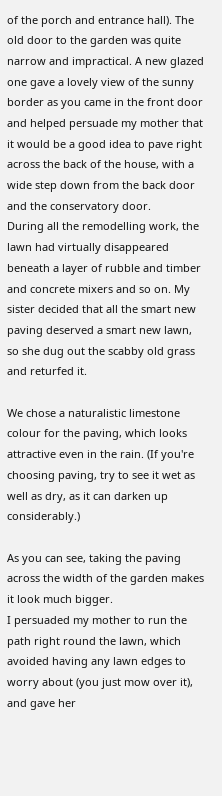of the porch and entrance hall). The old door to the garden was quite narrow and impractical. A new glazed one gave a lovely view of the sunny border as you came in the front door and helped persuade my mother that it would be a good idea to pave right across the back of the house, with a wide step down from the back door and the conservatory door.
During all the remodelling work, the lawn had virtually disappeared beneath a layer of rubble and timber and concrete mixers and so on. My sister decided that all the smart new paving deserved a smart new lawn, so she dug out the scabby old grass and returfed it.

We chose a naturalistic limestone colour for the paving, which looks attractive even in the rain. (If you're choosing paving, try to see it wet as well as dry, as it can darken up considerably.)

As you can see, taking the paving across the width of the garden makes it look much bigger.
I persuaded my mother to run the path right round the lawn, which avoided having any lawn edges to worry about (you just mow over it), and gave her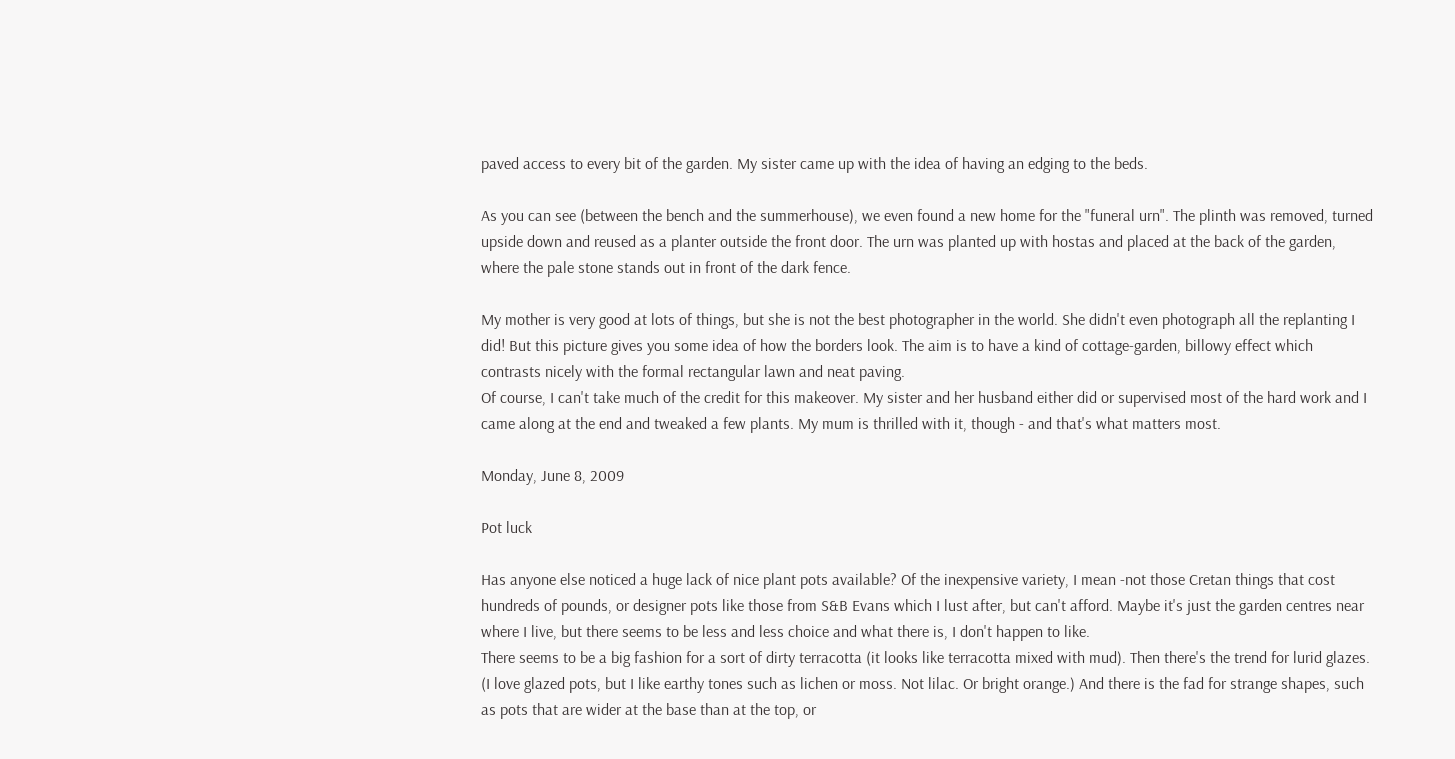paved access to every bit of the garden. My sister came up with the idea of having an edging to the beds.

As you can see (between the bench and the summerhouse), we even found a new home for the "funeral urn". The plinth was removed, turned upside down and reused as a planter outside the front door. The urn was planted up with hostas and placed at the back of the garden, where the pale stone stands out in front of the dark fence.

My mother is very good at lots of things, but she is not the best photographer in the world. She didn't even photograph all the replanting I did! But this picture gives you some idea of how the borders look. The aim is to have a kind of cottage-garden, billowy effect which contrasts nicely with the formal rectangular lawn and neat paving.
Of course, I can't take much of the credit for this makeover. My sister and her husband either did or supervised most of the hard work and I came along at the end and tweaked a few plants. My mum is thrilled with it, though - and that's what matters most.

Monday, June 8, 2009

Pot luck

Has anyone else noticed a huge lack of nice plant pots available? Of the inexpensive variety, I mean -not those Cretan things that cost hundreds of pounds, or designer pots like those from S&B Evans which I lust after, but can't afford. Maybe it's just the garden centres near where I live, but there seems to be less and less choice and what there is, I don't happen to like.
There seems to be a big fashion for a sort of dirty terracotta (it looks like terracotta mixed with mud). Then there's the trend for lurid glazes. (I love glazed pots, but I like earthy tones such as lichen or moss. Not lilac. Or bright orange.) And there is the fad for strange shapes, such as pots that are wider at the base than at the top, or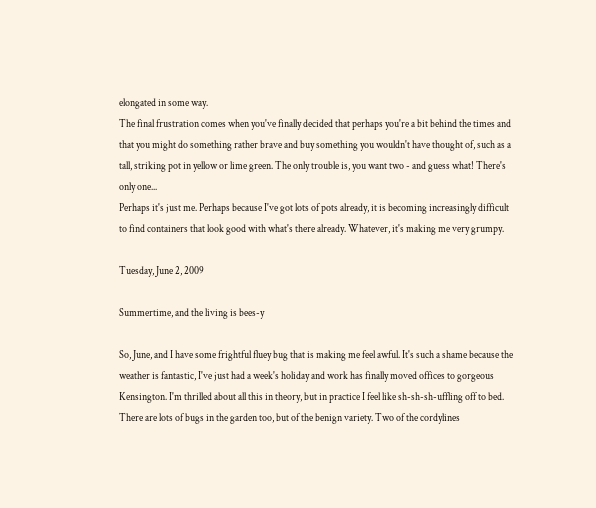elongated in some way.
The final frustration comes when you've finally decided that perhaps you're a bit behind the times and that you might do something rather brave and buy something you wouldn't have thought of, such as a tall, striking pot in yellow or lime green. The only trouble is, you want two - and guess what! There's only one...
Perhaps it's just me. Perhaps because I've got lots of pots already, it is becoming increasingly difficult to find containers that look good with what's there already. Whatever, it's making me very grumpy.

Tuesday, June 2, 2009

Summertime, and the living is bees-y

So, June, and I have some frightful fluey bug that is making me feel awful. It's such a shame because the weather is fantastic, I've just had a week's holiday and work has finally moved offices to gorgeous Kensington. I'm thrilled about all this in theory, but in practice I feel like sh-sh-sh-uffling off to bed.
There are lots of bugs in the garden too, but of the benign variety. Two of the cordylines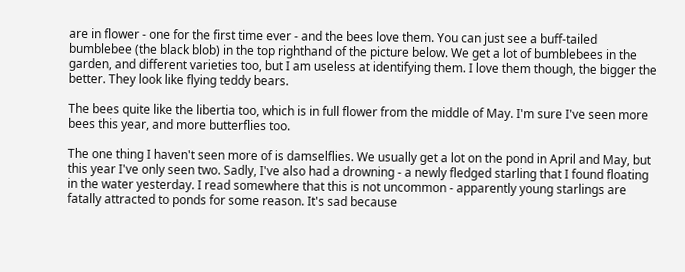are in flower - one for the first time ever - and the bees love them. You can just see a buff-tailed bumblebee (the black blob) in the top righthand of the picture below. We get a lot of bumblebees in the garden, and different varieties too, but I am useless at identifying them. I love them though, the bigger the better. They look like flying teddy bears.

The bees quite like the libertia too, which is in full flower from the middle of May. I'm sure I've seen more bees this year, and more butterflies too.

The one thing I haven't seen more of is damselflies. We usually get a lot on the pond in April and May, but this year I've only seen two. Sadly, I've also had a drowning - a newly fledged starling that I found floating in the water yesterday. I read somewhere that this is not uncommon - apparently young starlings are fatally attracted to ponds for some reason. It's sad because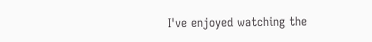I've enjoyed watching the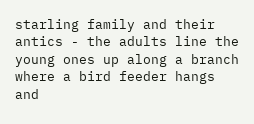starling family and their antics - the adults line the young ones up along a branch where a bird feeder hangs and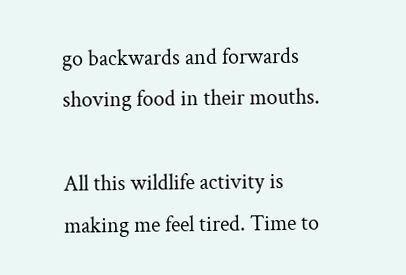go backwards and forwards shoving food in their mouths.

All this wildlife activity is making me feel tired. Time to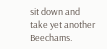sit down and take yet another Beechams.